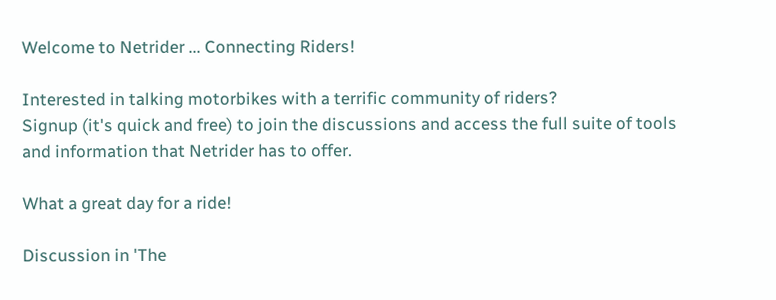Welcome to Netrider ... Connecting Riders!

Interested in talking motorbikes with a terrific community of riders?
Signup (it's quick and free) to join the discussions and access the full suite of tools and information that Netrider has to offer.

What a great day for a ride!

Discussion in 'The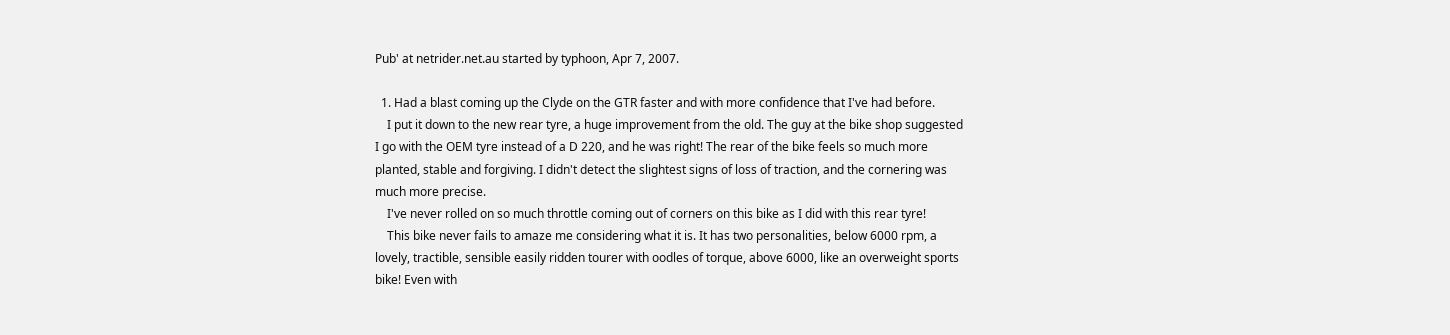Pub' at netrider.net.au started by typhoon, Apr 7, 2007.

  1. Had a blast coming up the Clyde on the GTR faster and with more confidence that I've had before.
    I put it down to the new rear tyre, a huge improvement from the old. The guy at the bike shop suggested I go with the OEM tyre instead of a D 220, and he was right! The rear of the bike feels so much more planted, stable and forgiving. I didn't detect the slightest signs of loss of traction, and the cornering was much more precise.
    I've never rolled on so much throttle coming out of corners on this bike as I did with this rear tyre!
    This bike never fails to amaze me considering what it is. It has two personalities, below 6000 rpm, a lovely, tractible, sensible easily ridden tourer with oodles of torque, above 6000, like an overweight sports bike! Even with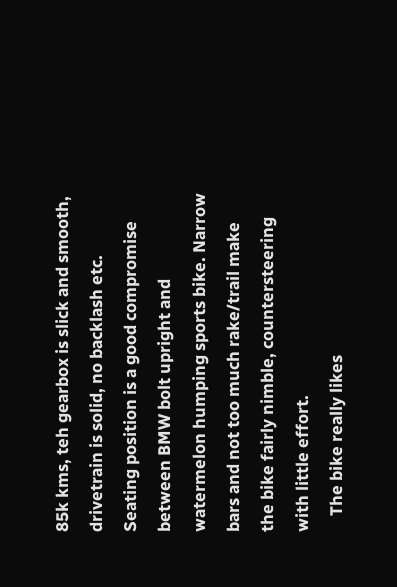85k kms, teh gearbox is slick and smooth, drivetrain is solid, no backlash etc. Seating position is a good compromise between BMW bolt upright and watermelon humping sports bike. Narrow bars and not too much rake/trail make the bike fairly nimble, countersteering with little effort.
    The bike really likes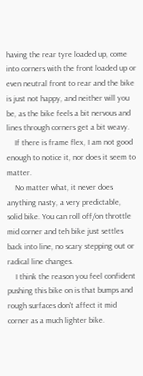having the rear tyre loaded up, come into corners with the front loaded up or even neutral front to rear and the bike is just not happy, and neither will you be, as the bike feels a bit nervous and lines through corners get a bit weavy.
    If there is frame flex, I am not good enough to notice it, nor does it seem to matter.
    No matter what, it never does anything nasty, a very predictable, solid bike. You can roll off/on throttle mid corner and teh bike just settles back into line, no scary stepping out or radical line changes.
    I think the reason you feel confident pushing this bike on is that bumps and rough surfaces don't affect it mid corner as a much lighter bike.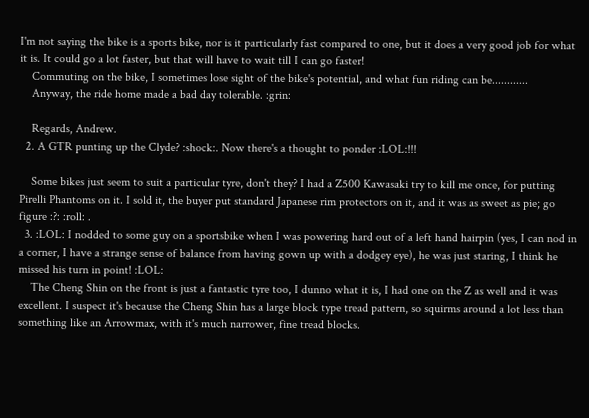I'm not saying the bike is a sports bike, nor is it particularly fast compared to one, but it does a very good job for what it is. It could go a lot faster, but that will have to wait till I can go faster!
    Commuting on the bike, I sometimes lose sight of the bike's potential, and what fun riding can be............
    Anyway, the ride home made a bad day tolerable. :grin:

    Regards, Andrew.
  2. A GTR punting up the Clyde? :shock:. Now there's a thought to ponder :LOL:!!!

    Some bikes just seem to suit a particular tyre, don't they? I had a Z500 Kawasaki try to kill me once, for putting Pirelli Phantoms on it. I sold it, the buyer put standard Japanese rim protectors on it, and it was as sweet as pie; go figure :?: :roll: .
  3. :LOL: I nodded to some guy on a sportsbike when I was powering hard out of a left hand hairpin (yes, I can nod in a corner, I have a strange sense of balance from having gown up with a dodgey eye), he was just staring, I think he missed his turn in point! :LOL:
    The Cheng Shin on the front is just a fantastic tyre too, I dunno what it is, I had one on the Z as well and it was excellent. I suspect it's because the Cheng Shin has a large block type tread pattern, so squirms around a lot less than something like an Arrowmax, with it's much narrower, fine tread blocks.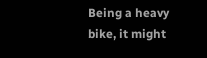Being a heavy bike, it might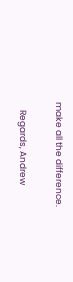make all the difference.

    Regards, Andrew